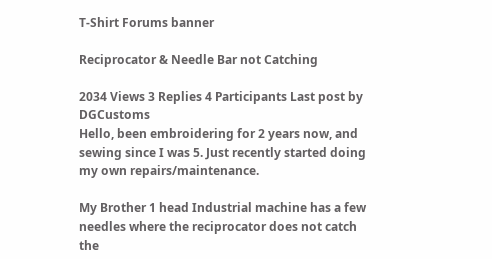T-Shirt Forums banner

Reciprocator & Needle Bar not Catching

2034 Views 3 Replies 4 Participants Last post by  DGCustoms
Hello, been embroidering for 2 years now, and sewing since I was 5. Just recently started doing my own repairs/maintenance.

My Brother 1 head Industrial machine has a few needles where the reciprocator does not catch the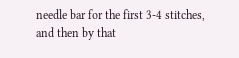needle bar for the first 3-4 stitches, and then by that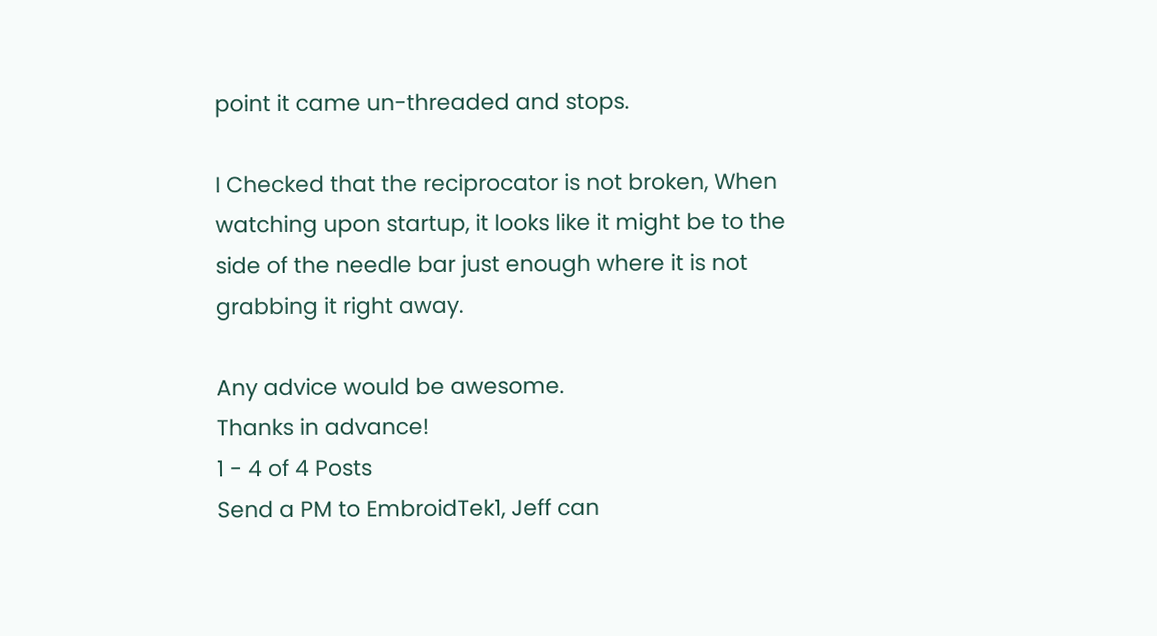point it came un-threaded and stops.

I Checked that the reciprocator is not broken, When watching upon startup, it looks like it might be to the side of the needle bar just enough where it is not grabbing it right away.

Any advice would be awesome.
Thanks in advance!
1 - 4 of 4 Posts
Send a PM to EmbroidTek1, Jeff can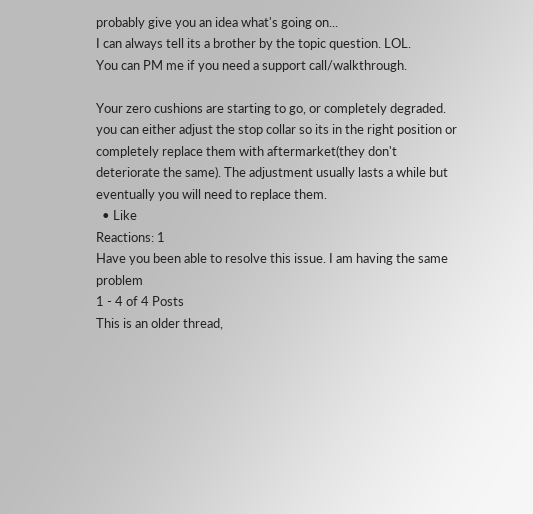probably give you an idea what's going on...
I can always tell its a brother by the topic question. LOL.
You can PM me if you need a support call/walkthrough.

Your zero cushions are starting to go, or completely degraded. you can either adjust the stop collar so its in the right position or completely replace them with aftermarket(they don't deteriorate the same). The adjustment usually lasts a while but eventually you will need to replace them.
  • Like
Reactions: 1
Have you been able to resolve this issue. I am having the same problem
1 - 4 of 4 Posts
This is an older thread,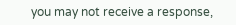you may not receive a response,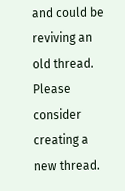and could be reviving an old thread. Please consider creating a new thread.